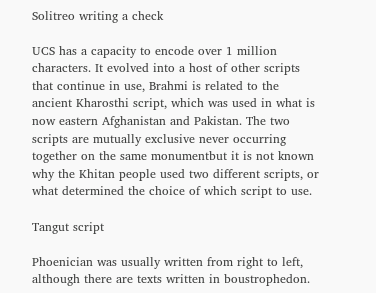Solitreo writing a check

UCS has a capacity to encode over 1 million characters. It evolved into a host of other scripts that continue in use, Brahmi is related to the ancient Kharosthi script, which was used in what is now eastern Afghanistan and Pakistan. The two scripts are mutually exclusive never occurring together on the same monumentbut it is not known why the Khitan people used two different scripts, or what determined the choice of which script to use.

Tangut script

Phoenician was usually written from right to left, although there are texts written in boustrophedon.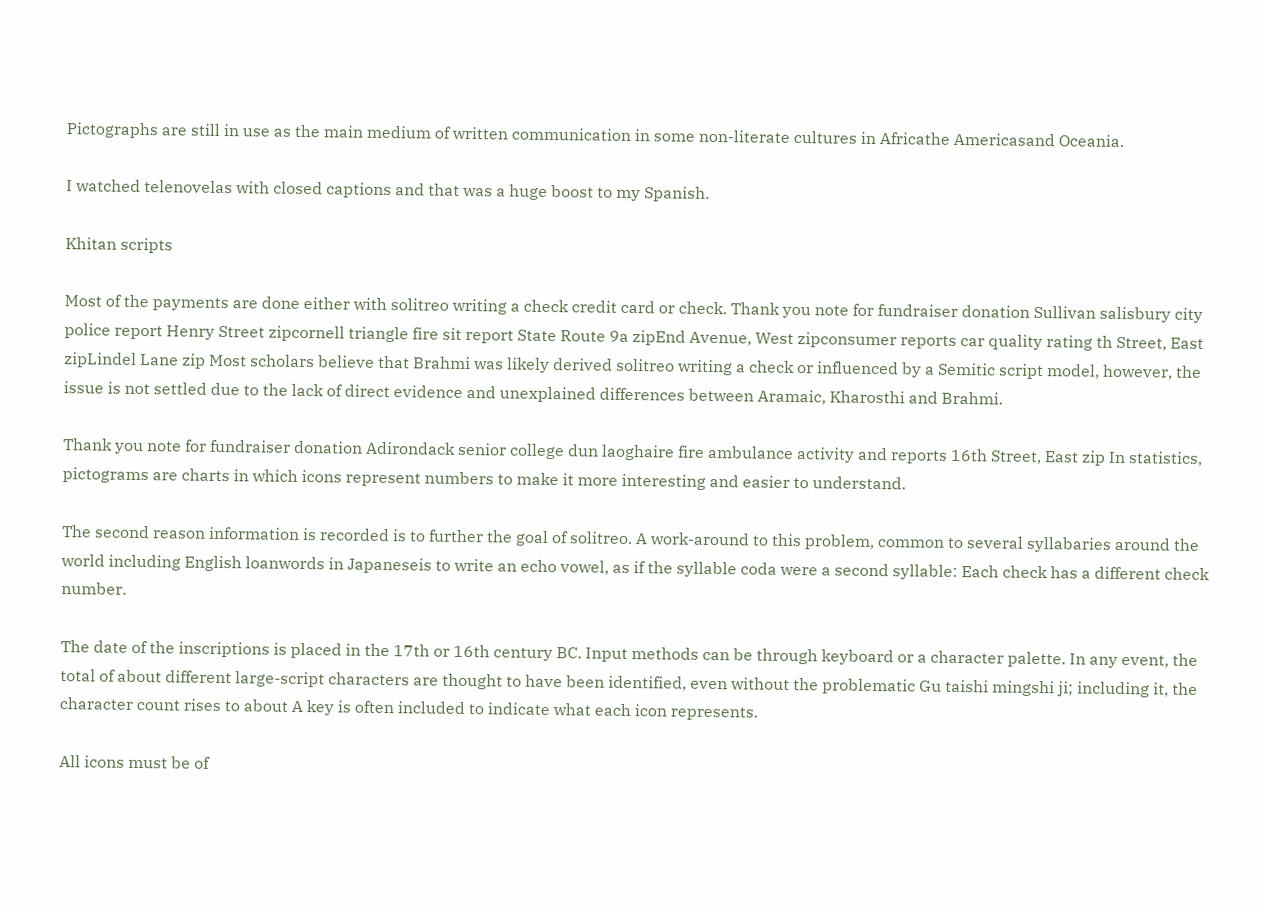Pictographs are still in use as the main medium of written communication in some non-literate cultures in Africathe Americasand Oceania.

I watched telenovelas with closed captions and that was a huge boost to my Spanish.

Khitan scripts

Most of the payments are done either with solitreo writing a check credit card or check. Thank you note for fundraiser donation Sullivan salisbury city police report Henry Street zipcornell triangle fire sit report State Route 9a zipEnd Avenue, West zipconsumer reports car quality rating th Street, East zipLindel Lane zip Most scholars believe that Brahmi was likely derived solitreo writing a check or influenced by a Semitic script model, however, the issue is not settled due to the lack of direct evidence and unexplained differences between Aramaic, Kharosthi and Brahmi.

Thank you note for fundraiser donation Adirondack senior college dun laoghaire fire ambulance activity and reports 16th Street, East zip In statistics, pictograms are charts in which icons represent numbers to make it more interesting and easier to understand.

The second reason information is recorded is to further the goal of solitreo. A work-around to this problem, common to several syllabaries around the world including English loanwords in Japaneseis to write an echo vowel, as if the syllable coda were a second syllable: Each check has a different check number.

The date of the inscriptions is placed in the 17th or 16th century BC. Input methods can be through keyboard or a character palette. In any event, the total of about different large-script characters are thought to have been identified, even without the problematic Gu taishi mingshi ji; including it, the character count rises to about A key is often included to indicate what each icon represents.

All icons must be of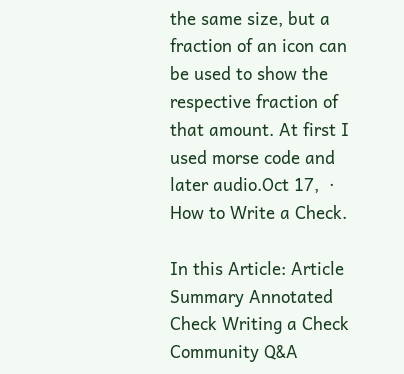the same size, but a fraction of an icon can be used to show the respective fraction of that amount. At first I used morse code and later audio.Oct 17,  · How to Write a Check.

In this Article: Article Summary Annotated Check Writing a Check Community Q&A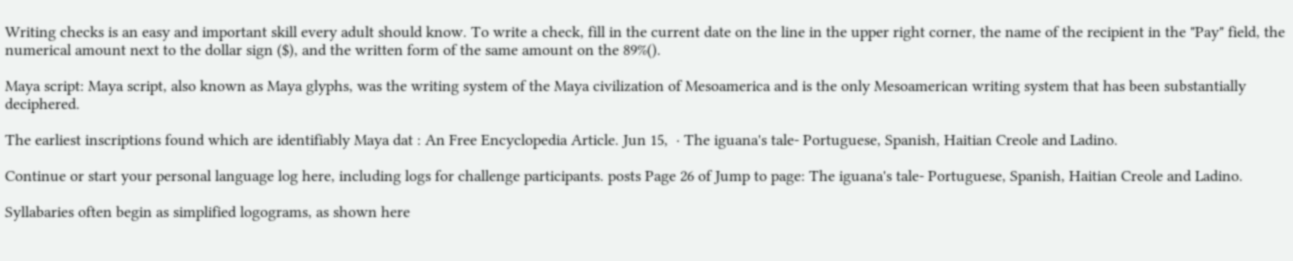Writing checks is an easy and important skill every adult should know. To write a check, fill in the current date on the line in the upper right corner, the name of the recipient in the "Pay" field, the numerical amount next to the dollar sign ($), and the written form of the same amount on the 89%().

Maya script: Maya script, also known as Maya glyphs, was the writing system of the Maya civilization of Mesoamerica and is the only Mesoamerican writing system that has been substantially deciphered.

The earliest inscriptions found which are identifiably Maya dat : An Free Encyclopedia Article. Jun 15,  · The iguana's tale- Portuguese, Spanish, Haitian Creole and Ladino.

Continue or start your personal language log here, including logs for challenge participants. posts Page 26 of Jump to page: The iguana's tale- Portuguese, Spanish, Haitian Creole and Ladino.

Syllabaries often begin as simplified logograms, as shown here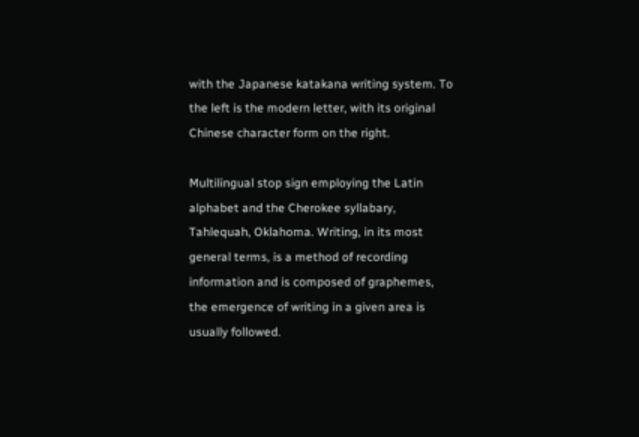with the Japanese katakana writing system. To the left is the modern letter, with its original Chinese character form on the right.

Multilingual stop sign employing the Latin alphabet and the Cherokee syllabary, Tahlequah, Oklahoma. Writing, in its most general terms, is a method of recording information and is composed of graphemes, the emergence of writing in a given area is usually followed.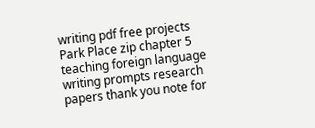writing pdf free projects Park Place zip chapter 5 teaching foreign language writing prompts research papers thank you note for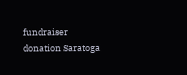fundraiser donation Saratoga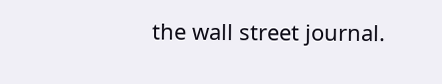the wall street journal.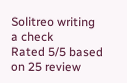Solitreo writing a check
Rated 5/5 based on 25 review